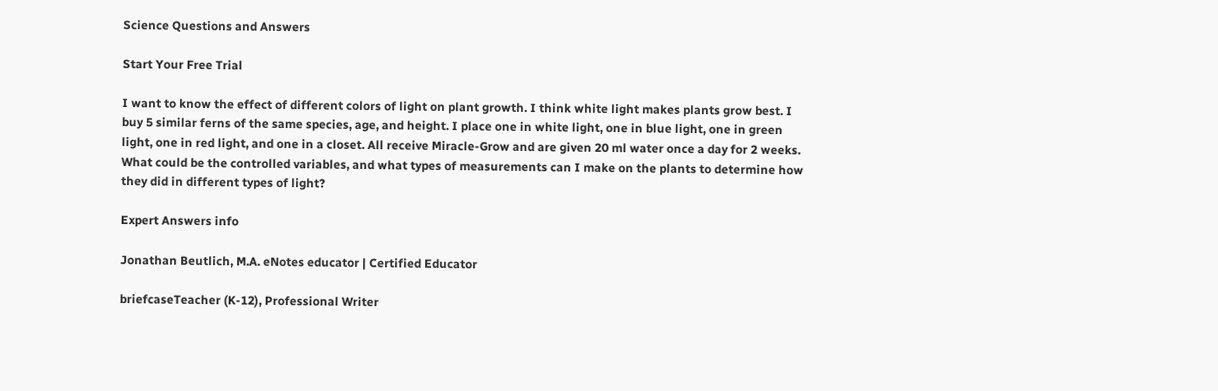Science Questions and Answers

Start Your Free Trial

I want to know the effect of different colors of light on plant growth. I think white light makes plants grow best. I buy 5 similar ferns of the same species, age, and height. I place one in white light, one in blue light, one in green light, one in red light, and one in a closet. All receive Miracle-Grow and are given 20 ml water once a day for 2 weeks. What could be the controlled variables, and what types of measurements can I make on the plants to determine how they did in different types of light?

Expert Answers info

Jonathan Beutlich, M.A. eNotes educator | Certified Educator

briefcaseTeacher (K-12), Professional Writer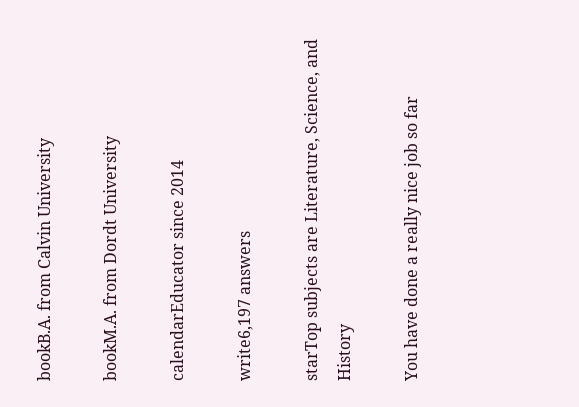bookB.A. from Calvin University

bookM.A. from Dordt University

calendarEducator since 2014

write6,197 answers

starTop subjects are Literature, Science, and History

You have done a really nice job so far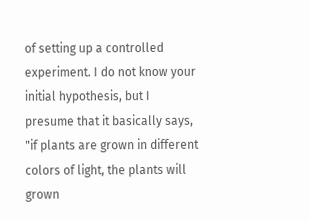of setting up a controlled experiment. I do not know your initial hypothesis, but I presume that it basically says, "if plants are grown in different colors of light, the plants will grown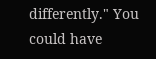differently." You could have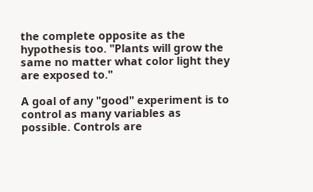the complete opposite as the hypothesis too. "Plants will grow the same no matter what color light they are exposed to."

A goal of any "good" experiment is to control as many variables as possible. Controls are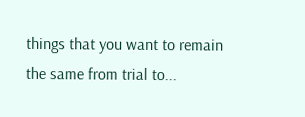things that you want to remain the same from trial to...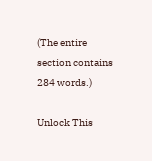(The entire section contains 284 words.)

Unlock This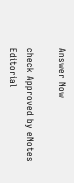Answer Now

check Approved by eNotes Editorial